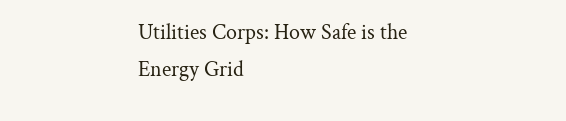Utilities Corps: How Safe is the Energy Grid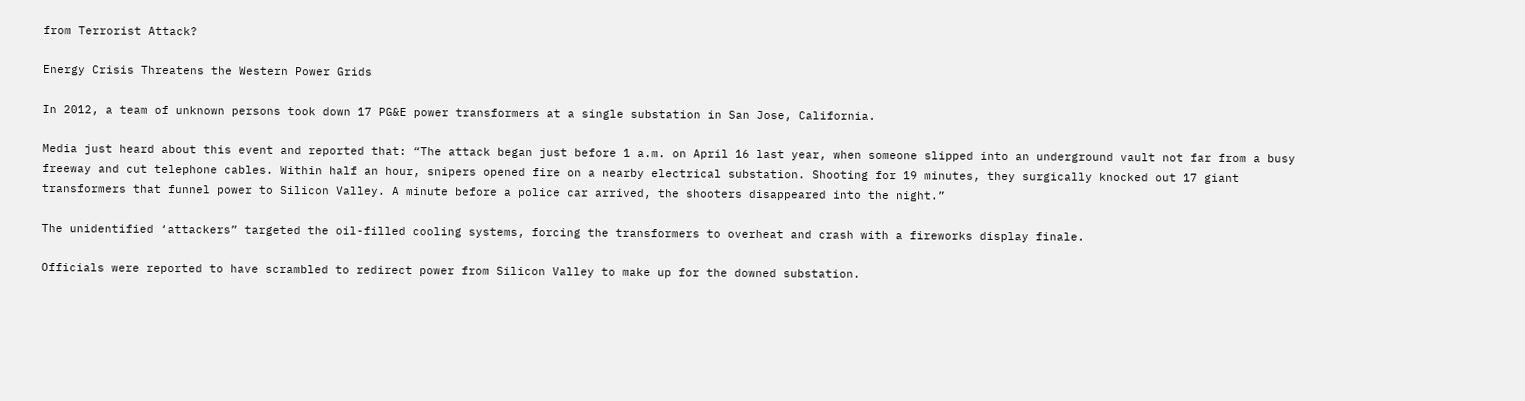from Terrorist Attack?

Energy Crisis Threatens the Western Power Grids

In 2012, a team of unknown persons took down 17 PG&E power transformers at a single substation in San Jose, California.

Media just heard about this event and reported that: “The attack began just before 1 a.m. on April 16 last year, when someone slipped into an underground vault not far from a busy freeway and cut telephone cables. Within half an hour, snipers opened fire on a nearby electrical substation. Shooting for 19 minutes, they surgically knocked out 17 giant transformers that funnel power to Silicon Valley. A minute before a police car arrived, the shooters disappeared into the night.”

The unidentified ‘attackers” targeted the oil-filled cooling systems, forcing the transformers to overheat and crash with a fireworks display finale.

Officials were reported to have scrambled to redirect power from Silicon Valley to make up for the downed substation.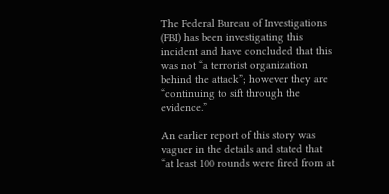The Federal Bureau of Investigations (FBI) has been investigating this incident and have concluded that this was not “a terrorist organization behind the attack”; however they are “continuing to sift through the evidence.”

An earlier report of this story was vaguer in the details and stated that “at least 100 rounds were fired from at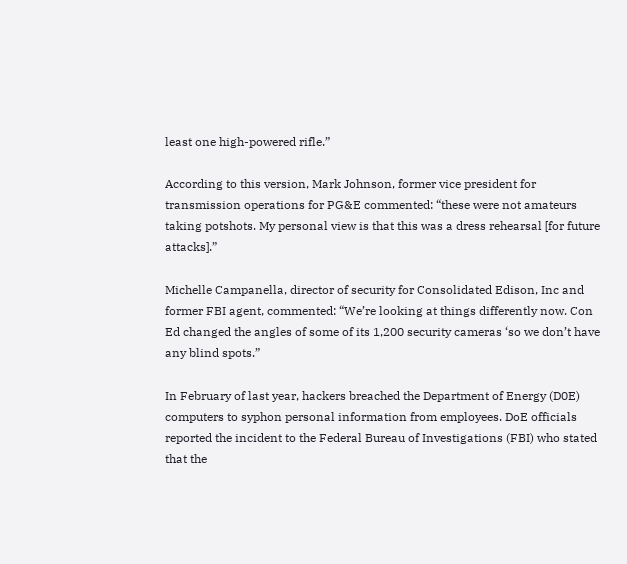least one high-powered rifle.”

According to this version, Mark Johnson, former vice president for transmission operations for PG&E commented: “these were not amateurs taking potshots. My personal view is that this was a dress rehearsal [for future attacks].”

Michelle Campanella, director of security for Consolidated Edison, Inc and former FBI agent, commented: “We’re looking at things differently now. Con Ed changed the angles of some of its 1,200 security cameras ‘so we don’t have any blind spots.”

In February of last year, hackers breached the Department of Energy (D0E) computers to syphon personal information from employees. DoE officials reported the incident to the Federal Bureau of Investigations (FBI) who stated that the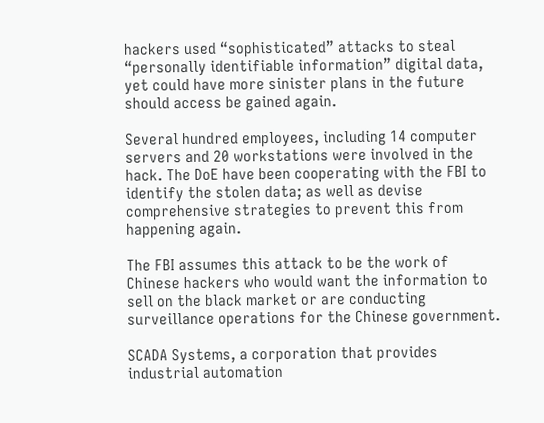hackers used “sophisticated” attacks to steal “personally identifiable information” digital data, yet could have more sinister plans in the future should access be gained again.

Several hundred employees, including 14 computer servers and 20 workstations were involved in the hack. The DoE have been cooperating with the FBI to identify the stolen data; as well as devise comprehensive strategies to prevent this from happening again.

The FBI assumes this attack to be the work of Chinese hackers who would want the information to sell on the black market or are conducting surveillance operations for the Chinese government.

SCADA Systems, a corporation that provides industrial automation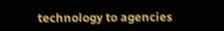technology to agencies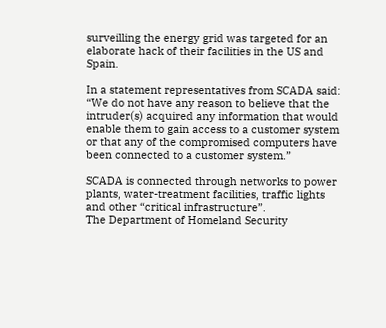surveilling the energy grid was targeted for an elaborate hack of their facilities in the US and Spain.

In a statement representatives from SCADA said: “We do not have any reason to believe that the intruder(s) acquired any information that would enable them to gain access to a customer system or that any of the compromised computers have been connected to a customer system.”

SCADA is connected through networks to power plants, water-treatment facilities, traffic lights and other “critical infrastructure”.
The Department of Homeland Security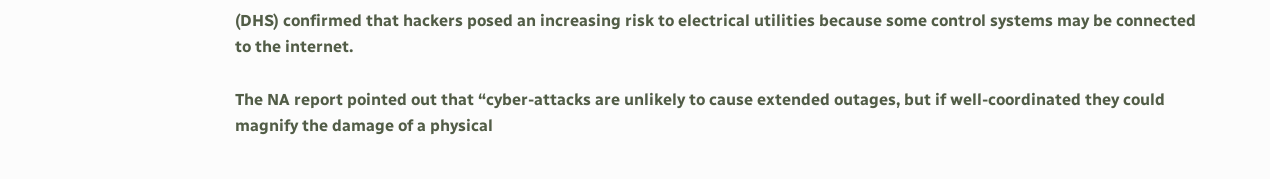(DHS) confirmed that hackers posed an increasing risk to electrical utilities because some control systems may be connected to the internet.

The NA report pointed out that “cyber-attacks are unlikely to cause extended outages, but if well-coordinated they could magnify the damage of a physical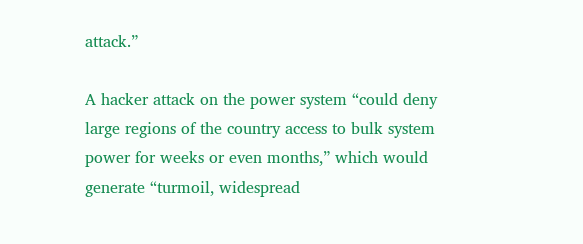attack.”

A hacker attack on the power system “could deny large regions of the country access to bulk system power for weeks or even months,” which would generate “turmoil, widespread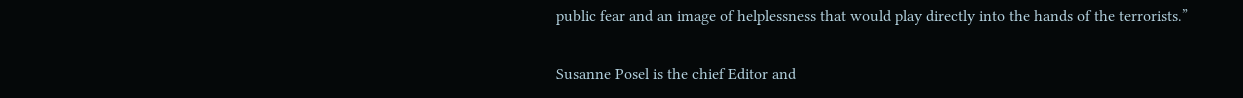public fear and an image of helplessness that would play directly into the hands of the terrorists.”

Susanne Posel is the chief Editor and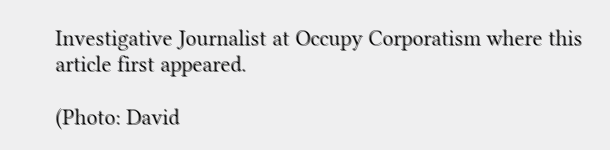Investigative Journalist at Occupy Corporatism where this article first appeared.

(Photo: David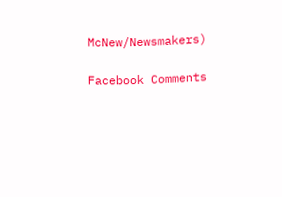McNew/Newsmakers)

Facebook Comments